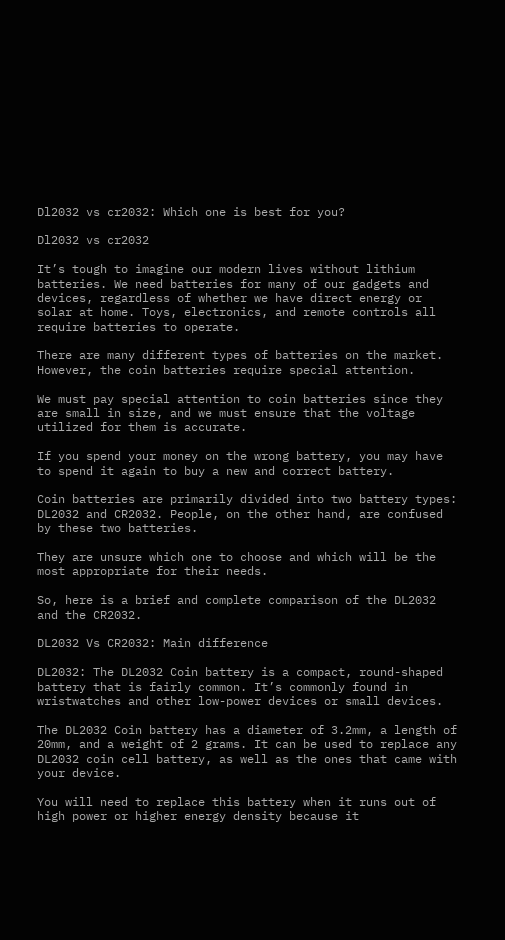Dl2032 vs cr2032: Which one is best for you?

Dl2032 vs cr2032

It’s tough to imagine our modern lives without lithium batteries. We need batteries for many of our gadgets and devices, regardless of whether we have direct energy or solar at home. Toys, electronics, and remote controls all require batteries to operate.

There are many different types of batteries on the market. However, the coin batteries require special attention.

We must pay special attention to coin batteries since they are small in size, and we must ensure that the voltage utilized for them is accurate.

If you spend your money on the wrong battery, you may have to spend it again to buy a new and correct battery.

Coin batteries are primarily divided into two battery types: DL2032 and CR2032. People, on the other hand, are confused by these two batteries.

They are unsure which one to choose and which will be the most appropriate for their needs.

So, here is a brief and complete comparison of the DL2032 and the CR2032.

DL2032 Vs CR2032: Main difference

DL2032: The DL2032 Coin battery is a compact, round-shaped battery that is fairly common. It’s commonly found in wristwatches and other low-power devices or small devices.

The DL2032 Coin battery has a diameter of 3.2mm, a length of 20mm, and a weight of 2 grams. It can be used to replace any DL2032 coin cell battery, as well as the ones that came with your device.

You will need to replace this battery when it runs out of high power or higher energy density because it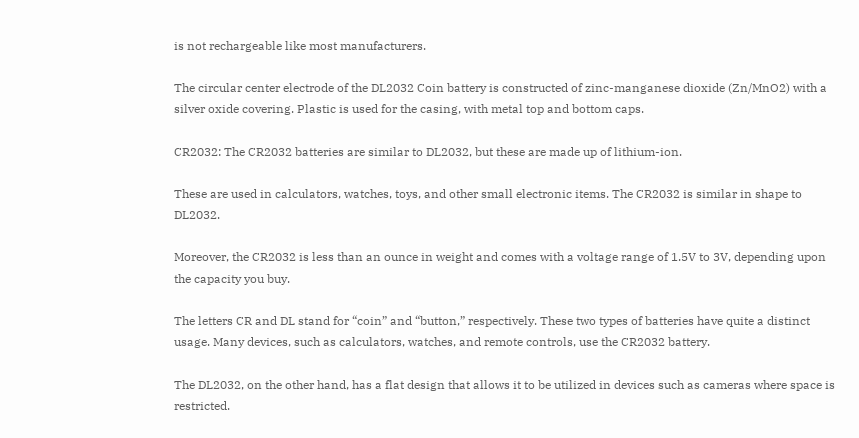is not rechargeable like most manufacturers.

The circular center electrode of the DL2032 Coin battery is constructed of zinc-manganese dioxide (Zn/MnO2) with a silver oxide covering. Plastic is used for the casing, with metal top and bottom caps.

CR2032: The CR2032 batteries are similar to DL2032, but these are made up of lithium-ion.

These are used in calculators, watches, toys, and other small electronic items. The CR2032 is similar in shape to DL2032.

Moreover, the CR2032 is less than an ounce in weight and comes with a voltage range of 1.5V to 3V, depending upon the capacity you buy.

The letters CR and DL stand for “coin” and “button,” respectively. These two types of batteries have quite a distinct usage. Many devices, such as calculators, watches, and remote controls, use the CR2032 battery.

The DL2032, on the other hand, has a flat design that allows it to be utilized in devices such as cameras where space is restricted.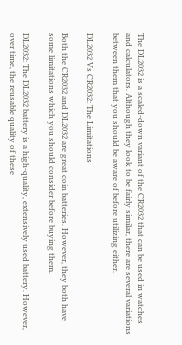The DL2032 is a scaled-down variant of the CR2032 that can be used in watches and calculators. Although they look to be fairly similar, there are several variations between them that you should be aware of before utilizing either.

DL2032 Vs CR2032: The Limitations

Both the CR2032 and DL2032 are great coin batteries. However, they both have some limitations which you should consider before buying them.

DL2032: The DL2032 battery is a high-quality, extensively used battery. However, over time, the reusable quality of these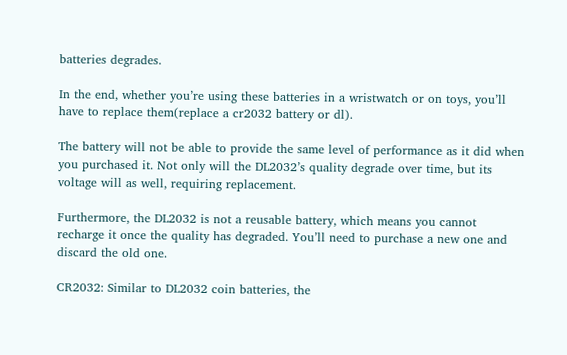batteries degrades.

In the end, whether you’re using these batteries in a wristwatch or on toys, you’ll have to replace them(replace a cr2032 battery or dl).

The battery will not be able to provide the same level of performance as it did when you purchased it. Not only will the DL2032’s quality degrade over time, but its voltage will as well, requiring replacement.

Furthermore, the DL2032 is not a reusable battery, which means you cannot recharge it once the quality has degraded. You’ll need to purchase a new one and discard the old one.

CR2032: Similar to DL2032 coin batteries, the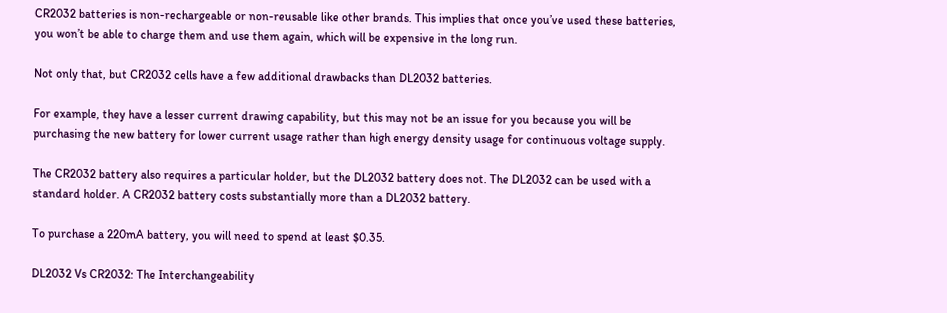CR2032 batteries is non-rechargeable or non-reusable like other brands. This implies that once you’ve used these batteries, you won’t be able to charge them and use them again, which will be expensive in the long run.

Not only that, but CR2032 cells have a few additional drawbacks than DL2032 batteries.

For example, they have a lesser current drawing capability, but this may not be an issue for you because you will be purchasing the new battery for lower current usage rather than high energy density usage for continuous voltage supply.

The CR2032 battery also requires a particular holder, but the DL2032 battery does not. The DL2032 can be used with a standard holder. A CR2032 battery costs substantially more than a DL2032 battery.

To purchase a 220mA battery, you will need to spend at least $0.35.

DL2032 Vs CR2032: The Interchangeability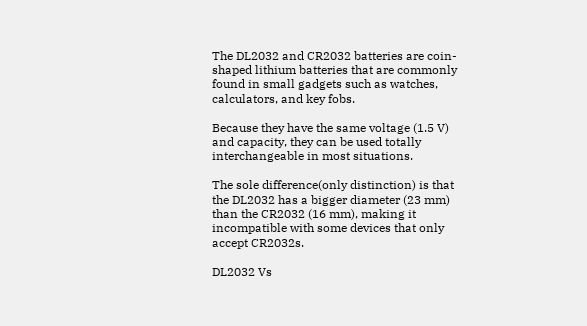The DL2032 and CR2032 batteries are coin-shaped lithium batteries that are commonly found in small gadgets such as watches, calculators, and key fobs.

Because they have the same voltage (1.5 V) and capacity, they can be used totally interchangeable in most situations.

The sole difference(only distinction) is that the DL2032 has a bigger diameter (23 mm) than the CR2032 (16 mm), making it incompatible with some devices that only accept CR2032s.

DL2032 Vs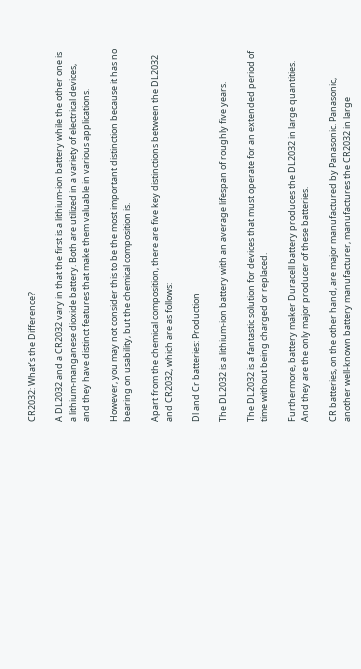CR2032: What’s the Difference?

A DL2032 and a CR2032 vary in that the first is a lithium-ion battery while the other one is a lithium-manganese dioxide battery. Both are utilized in a variety of electrical devices, and they have distinct features that make them valuable in various applications.

However, you may not consider this to be the most important distinction because it has no bearing on usability, but the chemical composition is.

Apart from the chemical composition, there are five key distinctions between the DL2032 and CR2032, which are as follows:

Dl and Cr batteries: Production

The DL2032 is a lithium-ion battery with an average lifespan of roughly five years.

The DL2032 is a fantastic solution for devices that must operate for an extended period of time without being charged or replaced.

Furthermore, battery maker Duracell battery produces the DL2032 in large quantities. And they are the only major producer of these batteries.

CR batteries, on the other hand, are major manufactured by Panasonic. Panasonic, another well-known battery manufacturer, manufactures the CR2032 in large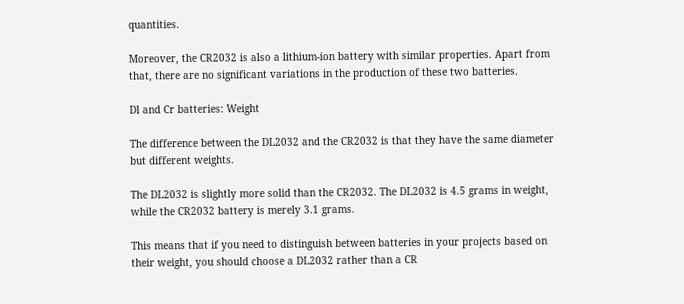quantities.

Moreover, the CR2032 is also a lithium-ion battery with similar properties. Apart from that, there are no significant variations in the production of these two batteries.

Dl and Cr batteries: Weight

The difference between the DL2032 and the CR2032 is that they have the same diameter but different weights.

The DL2032 is slightly more solid than the CR2032. The DL2032 is 4.5 grams in weight, while the CR2032 battery is merely 3.1 grams.

This means that if you need to distinguish between batteries in your projects based on their weight, you should choose a DL2032 rather than a CR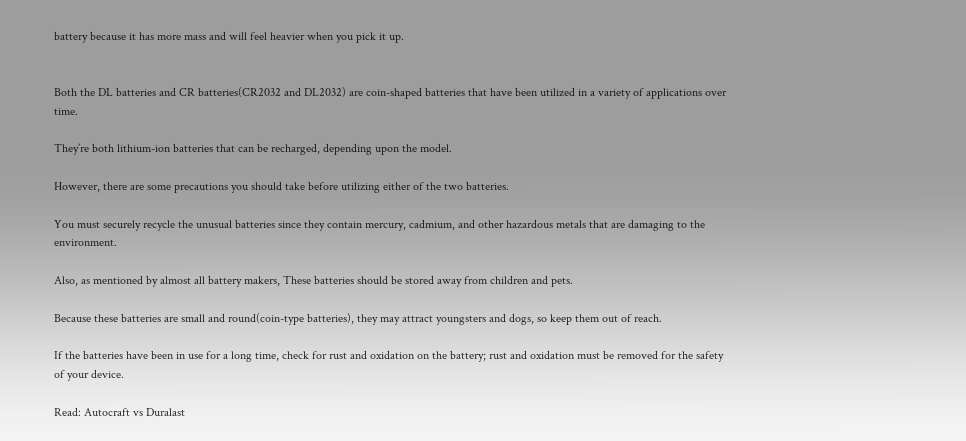battery because it has more mass and will feel heavier when you pick it up.


Both the DL batteries and CR batteries(CR2032 and DL2032) are coin-shaped batteries that have been utilized in a variety of applications over time.

They’re both lithium-ion batteries that can be recharged, depending upon the model.

However, there are some precautions you should take before utilizing either of the two batteries.

You must securely recycle the unusual batteries since they contain mercury, cadmium, and other hazardous metals that are damaging to the environment.

Also, as mentioned by almost all battery makers, These batteries should be stored away from children and pets.

Because these batteries are small and round(coin-type batteries), they may attract youngsters and dogs, so keep them out of reach.

If the batteries have been in use for a long time, check for rust and oxidation on the battery; rust and oxidation must be removed for the safety of your device.

Read: Autocraft vs Duralast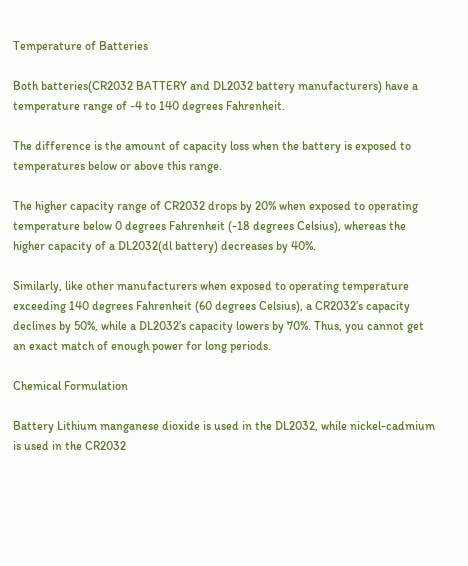Temperature of Batteries

Both batteries(CR2032 BATTERY and DL2032 battery manufacturers) have a temperature range of -4 to 140 degrees Fahrenheit.

The difference is the amount of capacity loss when the battery is exposed to temperatures below or above this range.

The higher capacity range of CR2032 drops by 20% when exposed to operating temperature below 0 degrees Fahrenheit (-18 degrees Celsius), whereas the higher capacity of a DL2032(dl battery) decreases by 40%.

Similarly, like other manufacturers when exposed to operating temperature exceeding 140 degrees Fahrenheit (60 degrees Celsius), a CR2032’s capacity declines by 50%, while a DL2032’s capacity lowers by 70%. Thus, you cannot get an exact match of enough power for long periods.

Chemical Formulation

Battery Lithium manganese dioxide is used in the DL2032, while nickel-cadmium is used in the CR2032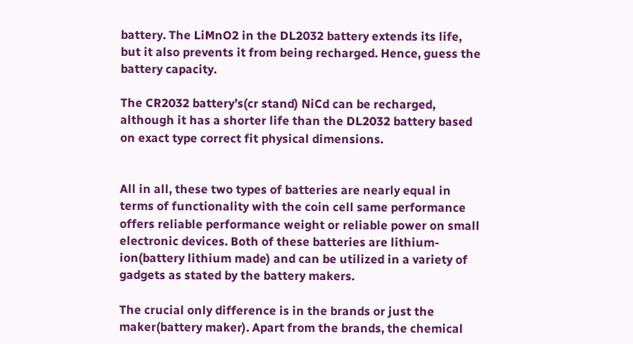battery. The LiMnO2 in the DL2032 battery extends its life, but it also prevents it from being recharged. Hence, guess the battery capacity.

The CR2032 battery’s(cr stand) NiCd can be recharged, although it has a shorter life than the DL2032 battery based on exact type correct fit physical dimensions.


All in all, these two types of batteries are nearly equal in terms of functionality with the coin cell same performance offers reliable performance weight or reliable power on small electronic devices. Both of these batteries are lithium-ion(battery lithium made) and can be utilized in a variety of gadgets as stated by the battery makers.

The crucial only difference is in the brands or just the maker(battery maker). Apart from the brands, the chemical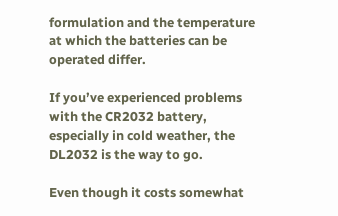formulation and the temperature at which the batteries can be operated differ.

If you’ve experienced problems with the CR2032 battery, especially in cold weather, the DL2032 is the way to go.

Even though it costs somewhat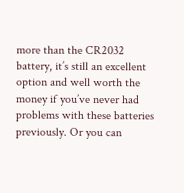more than the CR2032 battery, it’s still an excellent option and well worth the money if you’ve never had problems with these batteries previously. Or you can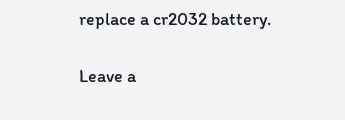replace a cr2032 battery.

Leave a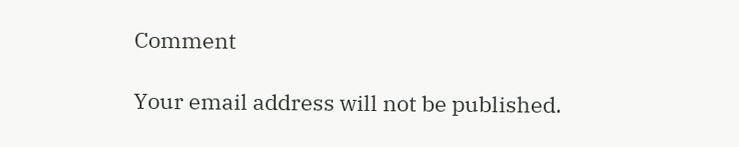Comment

Your email address will not be published.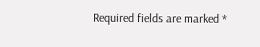Required fields are marked *